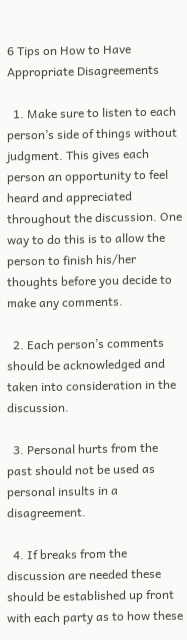6 Tips on How to Have Appropriate Disagreements

  1. Make sure to listen to each person’s side of things without judgment. This gives each person an opportunity to feel heard and appreciated throughout the discussion. One way to do this is to allow the person to finish his/her thoughts before you decide to make any comments.

  2. Each person’s comments should be acknowledged and taken into consideration in the discussion.

  3. Personal hurts from the past should not be used as personal insults in a disagreement.

  4. If breaks from the discussion are needed these should be established up front with each party as to how these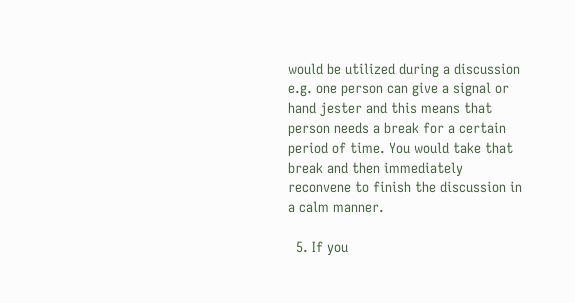would be utilized during a discussion e.g. one person can give a signal or hand jester and this means that person needs a break for a certain period of time. You would take that break and then immediately reconvene to finish the discussion in a calm manner.

  5. If you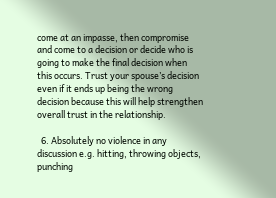come at an impasse, then compromise and come to a decision or decide who is going to make the final decision when this occurs. Trust your spouse’s decision even if it ends up being the wrong decision because this will help strengthen overall trust in the relationship.

  6. Absolutely no violence in any discussion e.g. hitting, throwing objects, punching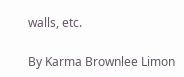walls, etc.

By Karma Brownlee Limon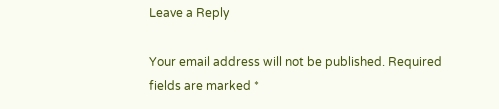Leave a Reply

Your email address will not be published. Required fields are marked *